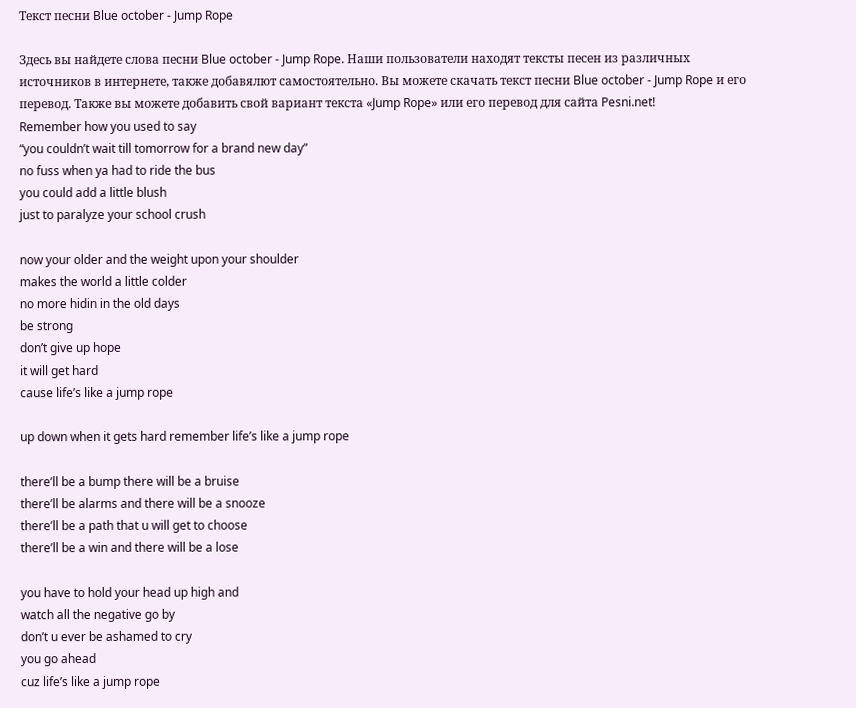Текст песни Blue october - Jump Rope

Здесь вы найдете слова песни Blue october - Jump Rope. Наши пользователи находят тексты песен из различных источников в интернете, также добавялют самостоятельно. Вы можете скачать текст песни Blue october - Jump Rope и его перевод. Также вы можете добавить свой вариант текста «Jump Rope» или его перевод для сайта Pesni.net!
Remember how you used to say
“you couldn’t wait till tomorrow for a brand new day”
no fuss when ya had to ride the bus
you could add a little blush
just to paralyze your school crush

now your older and the weight upon your shoulder
makes the world a little colder
no more hidin in the old days
be strong
don’t give up hope
it will get hard
cause life’s like a jump rope

up down when it gets hard remember life’s like a jump rope

there’ll be a bump there will be a bruise
there’ll be alarms and there will be a snooze
there’ll be a path that u will get to choose
there’ll be a win and there will be a lose

you have to hold your head up high and
watch all the negative go by
don’t u ever be ashamed to cry
you go ahead
cuz life’s like a jump rope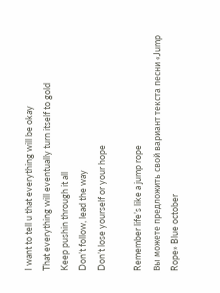I want to tell u that everything will be okay
That everything will eventually turn itself to gold
Keep pushin through it all
Don’t follow, lead the way
Don’t lose yourself or your hope

Remember life’s like a jump rope
Вы можете предложить свой вариант текста песни «Jump Rope» Blue october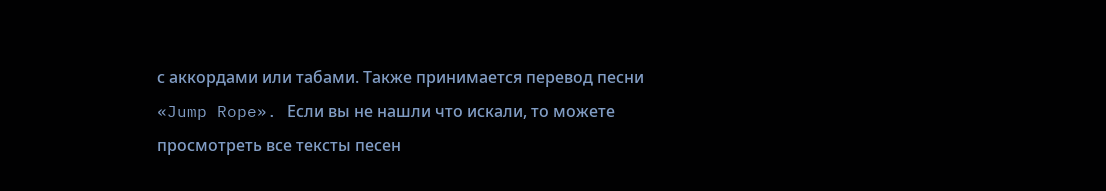с аккордами или табами. Также принимается перевод песни «Jump Rope». Если вы не нашли что искали, то можете просмотреть все тексты песен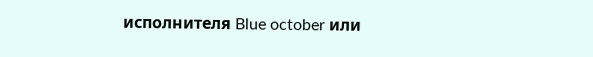исполнителя Blue october или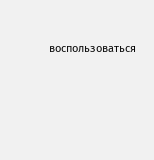воспользоваться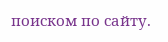поиском по сайту.